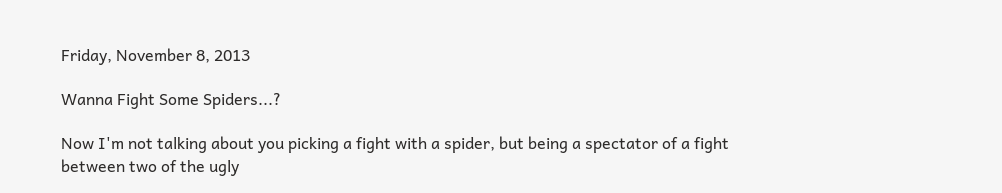Friday, November 8, 2013

Wanna Fight Some Spiders...?

Now I'm not talking about you picking a fight with a spider, but being a spectator of a fight between two of the ugly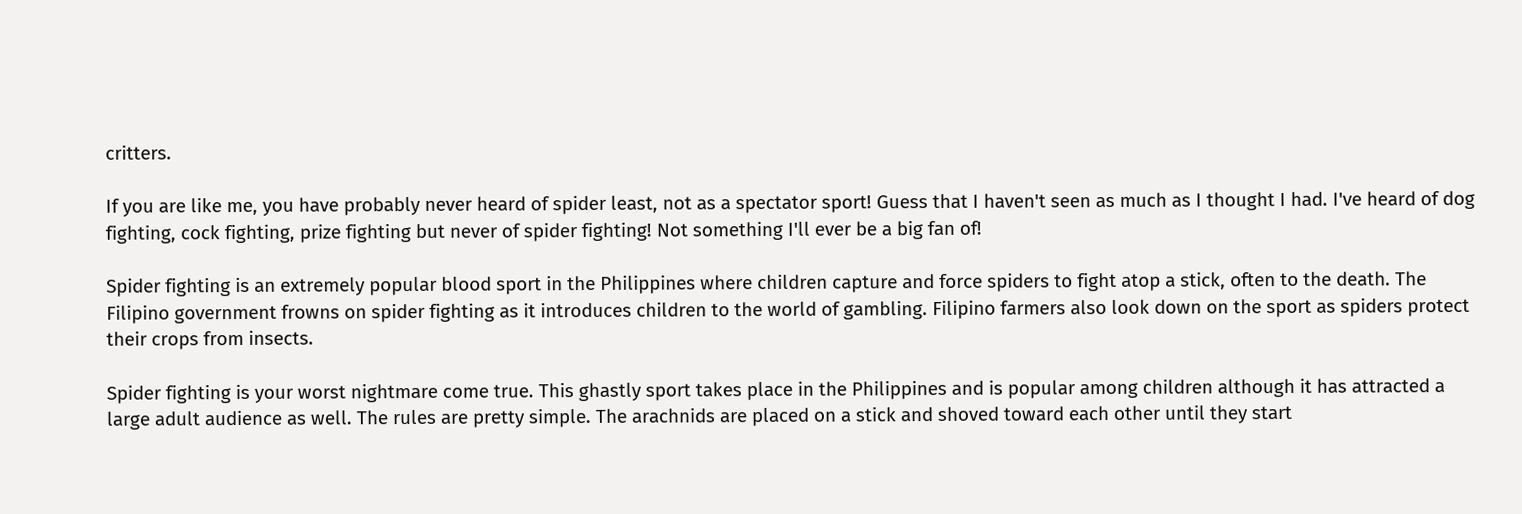critters.

If you are like me, you have probably never heard of spider least, not as a spectator sport! Guess that I haven't seen as much as I thought I had. I've heard of dog fighting, cock fighting, prize fighting but never of spider fighting! Not something I'll ever be a big fan of!

Spider fighting is an extremely popular blood sport in the Philippines where children capture and force spiders to fight atop a stick, often to the death. The Filipino government frowns on spider fighting as it introduces children to the world of gambling. Filipino farmers also look down on the sport as spiders protect their crops from insects.

Spider fighting is your worst nightmare come true. This ghastly sport takes place in the Philippines and is popular among children although it has attracted a large adult audience as well. The rules are pretty simple. The arachnids are placed on a stick and shoved toward each other until they start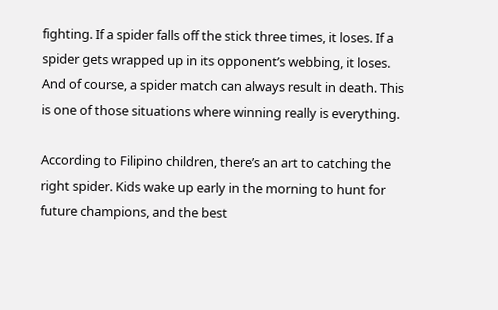fighting. If a spider falls off the stick three times, it loses. If a spider gets wrapped up in its opponent’s webbing, it loses. And of course, a spider match can always result in death. This is one of those situations where winning really is everything.

According to Filipino children, there’s an art to catching the right spider. Kids wake up early in the morning to hunt for future champions, and the best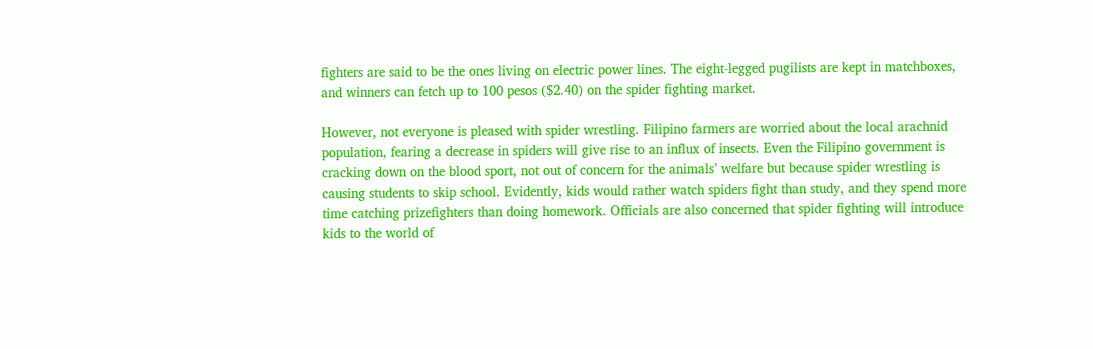fighters are said to be the ones living on electric power lines. The eight-legged pugilists are kept in matchboxes, and winners can fetch up to 100 pesos ($2.40) on the spider fighting market.

However, not everyone is pleased with spider wrestling. Filipino farmers are worried about the local arachnid population, fearing a decrease in spiders will give rise to an influx of insects. Even the Filipino government is cracking down on the blood sport, not out of concern for the animals’ welfare but because spider wrestling is causing students to skip school. Evidently, kids would rather watch spiders fight than study, and they spend more time catching prizefighters than doing homework. Officials are also concerned that spider fighting will introduce kids to the world of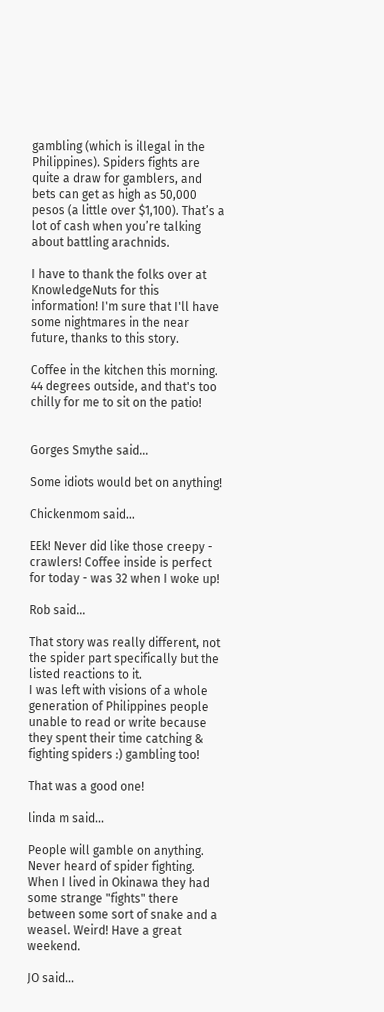gambling (which is illegal in the Philippines). Spiders fights are quite a draw for gamblers, and bets can get as high as 50,000 pesos (a little over $1,100). That’s a lot of cash when you’re talking about battling arachnids.

I have to thank the folks over at KnowledgeNuts for this information! I'm sure that I'll have some nightmares in the near future, thanks to this story.

Coffee in the kitchen this morning. 44 degrees outside, and that's too chilly for me to sit on the patio!


Gorges Smythe said...

Some idiots would bet on anything!

Chickenmom said...

EEk! Never did like those creepy - crawlers! Coffee inside is perfect for today - was 32 when I woke up!

Rob said...

That story was really different, not the spider part specifically but the listed reactions to it.
I was left with visions of a whole generation of Philippines people unable to read or write because they spent their time catching & fighting spiders :) gambling too!

That was a good one!

linda m said...

People will gamble on anything. Never heard of spider fighting. When I lived in Okinawa they had some strange "fights" there between some sort of snake and a weasel. Weird! Have a great weekend.

JO said...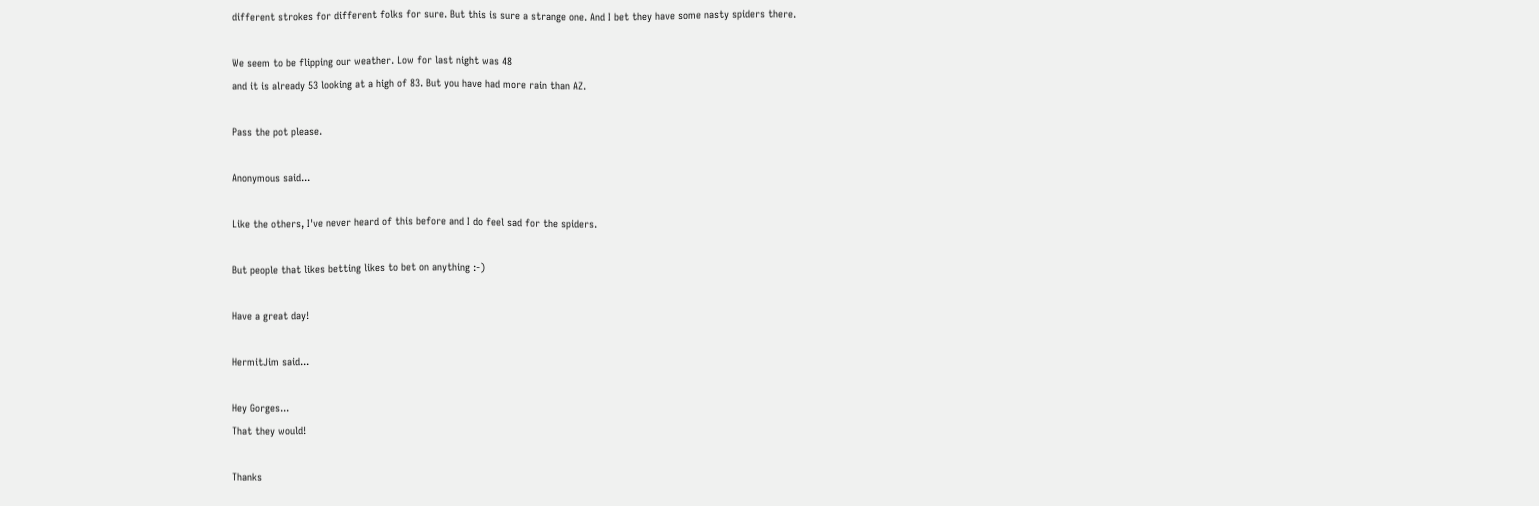different strokes for different folks for sure. But this is sure a strange one. And I bet they have some nasty spiders there.

We seem to be flipping our weather. Low for last night was 48
and it is already 53 looking at a high of 83. But you have had more rain than AZ.

Pass the pot please.

Anonymous said...

Like the others, I've never heard of this before and I do feel sad for the spiders.

But people that likes betting likes to bet on anything :-)

Have a great day!

HermitJim said...

Hey Gorges...
That they would!

Thanks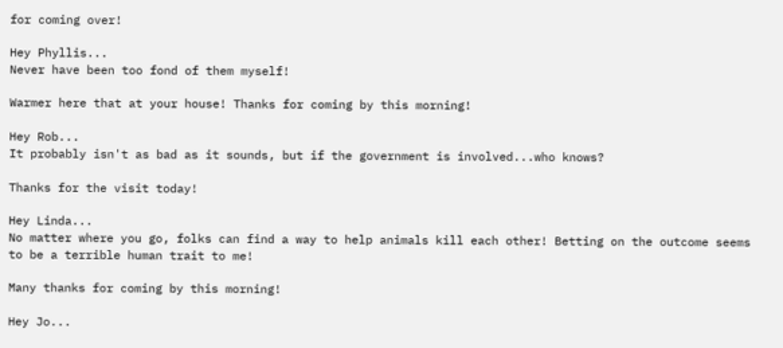for coming over!

Hey Phyllis...
Never have been too fond of them myself!

Warmer here that at your house! Thanks for coming by this morning!

Hey Rob...
It probably isn't as bad as it sounds, but if the government is involved...who knows?

Thanks for the visit today!

Hey Linda...
No matter where you go, folks can find a way to help animals kill each other! Betting on the outcome seems to be a terrible human trait to me!

Many thanks for coming by this morning!

Hey Jo...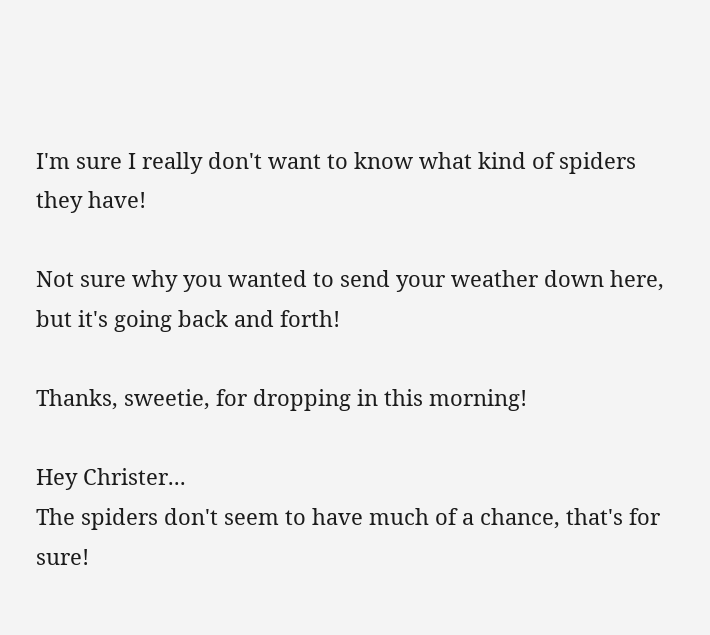I'm sure I really don't want to know what kind of spiders they have!

Not sure why you wanted to send your weather down here, but it's going back and forth!

Thanks, sweetie, for dropping in this morning!

Hey Christer...
The spiders don't seem to have much of a chance, that's for sure!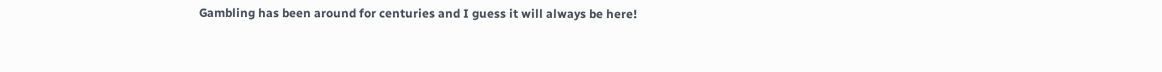Gambling has been around for centuries and I guess it will always be here!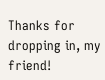Thanks for dropping in, my friend!